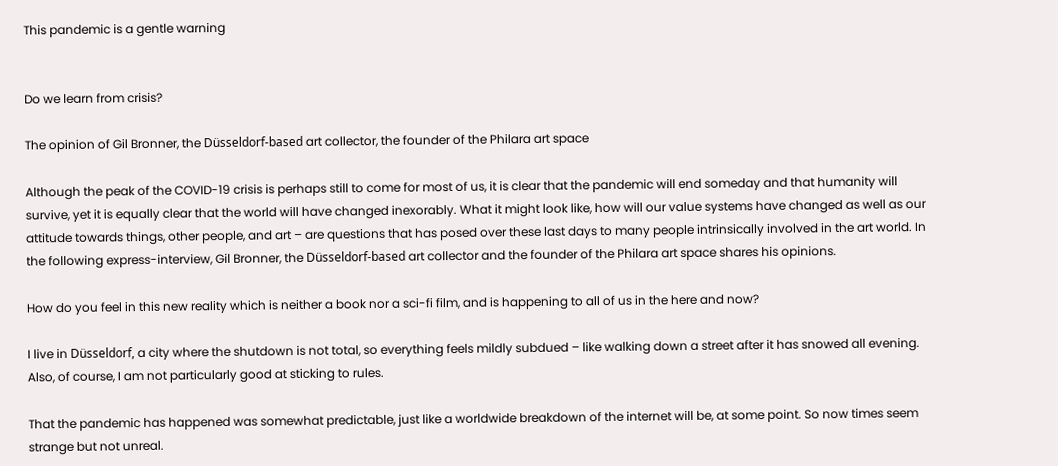This pandemic is a gentle warning


Do we learn from crisis?

The opinion of Gil Bronner, the Düsseldorf-based art collector, the founder of the Philara art space

Although the peak of the COVID-19 crisis is perhaps still to come for most of us, it is clear that the pandemic will end someday and that humanity will survive, yet it is equally clear that the world will have changed inexorably. What it might look like, how will our value systems have changed as well as our attitude towards things, other people, and art – are questions that has posed over these last days to many people intrinsically involved in the art world. In the following express-interview, Gil Bronner, the Düsseldorf-based art collector and the founder of the Philara art space shares his opinions.

How do you feel in this new reality which is neither a book nor a sci-fi film, and is happening to all of us in the here and now?

I live in Düsseldorf, a city where the shutdown is not total, so everything feels mildly subdued – like walking down a street after it has snowed all evening. Also, of course, I am not particularly good at sticking to rules.

That the pandemic has happened was somewhat predictable, just like a worldwide breakdown of the internet will be, at some point. So now times seem strange but not unreal.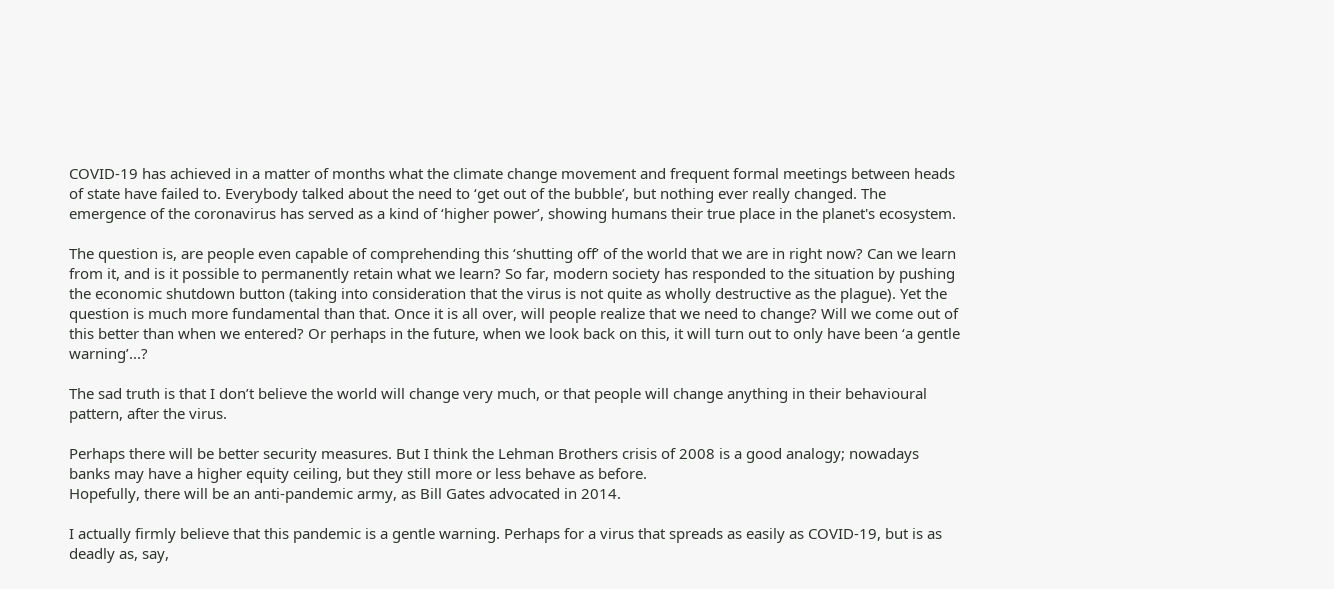COVID-19 has achieved in a matter of months what the climate change movement and frequent formal meetings between heads of state have failed to. Everybody talked about the need to ‘get out of the bubble’, but nothing ever really changed. The emergence of the coronavirus has served as a kind of ‘higher power’, showing humans their true place in the planet's ecosystem.

The question is, are people even capable of comprehending this ‘shutting off’ of the world that we are in right now? Can we learn from it, and is it possible to permanently retain what we learn? So far, modern society has responded to the situation by pushing the economic shutdown button (taking into consideration that the virus is not quite as wholly destructive as the plague). Yet the question is much more fundamental than that. Once it is all over, will people realize that we need to change? Will we come out of this better than when we entered? Or perhaps in the future, when we look back on this, it will turn out to only have been ‘a gentle warning’...?

The sad truth is that I don’t believe the world will change very much, or that people will change anything in their behavioural pattern, after the virus.

Perhaps there will be better security measures. But I think the Lehman Brothers crisis of 2008 is a good analogy; nowadays banks may have a higher equity ceiling, but they still more or less behave as before.
Hopefully, there will be an anti-pandemic army, as Bill Gates advocated in 2014.

I actually firmly believe that this pandemic is a gentle warning. Perhaps for a virus that spreads as easily as COVID-19, but is as deadly as, say,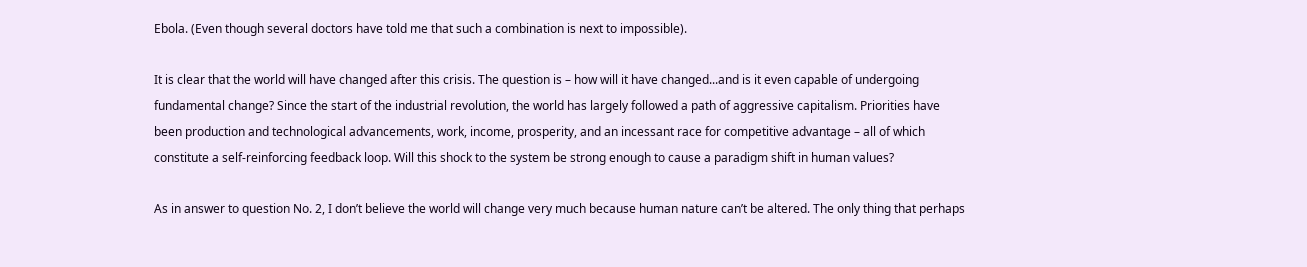Ebola. (Even though several doctors have told me that such a combination is next to impossible).

It is clear that the world will have changed after this crisis. The question is – how will it have changed...and is it even capable of undergoing fundamental change? Since the start of the industrial revolution, the world has largely followed a path of aggressive capitalism. Priorities have been production and technological advancements, work, income, prosperity, and an incessant race for competitive advantage – all of which constitute a self-reinforcing feedback loop. Will this shock to the system be strong enough to cause a paradigm shift in human values?

As in answer to question No. 2, I don’t believe the world will change very much because human nature can’t be altered. The only thing that perhaps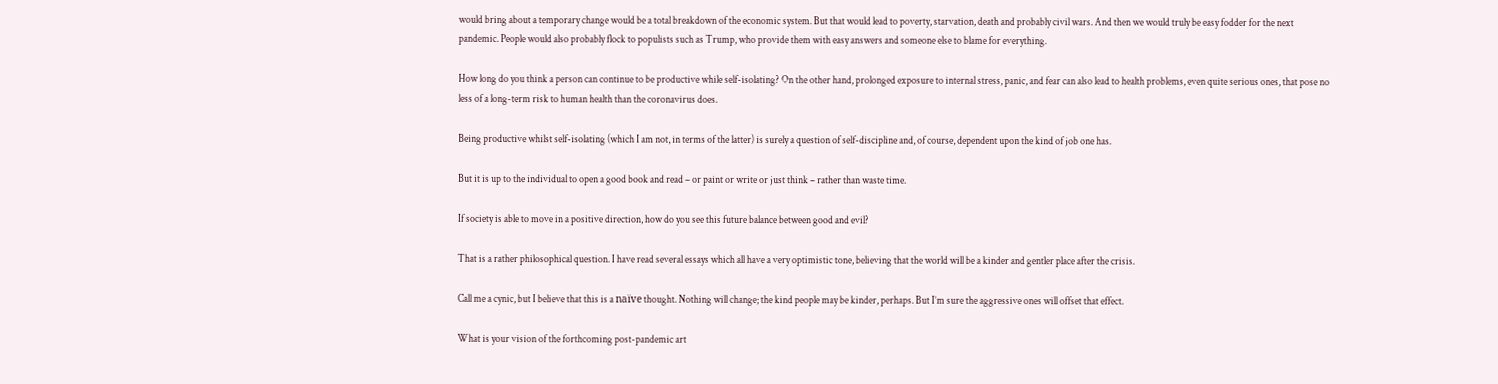would bring about a temporary change would be a total breakdown of the economic system. But that would lead to poverty, starvation, death and probably civil wars. And then we would truly be easy fodder for the next pandemic. People would also probably flock to populists such as Trump, who provide them with easy answers and someone else to blame for everything.

How long do you think a person can continue to be productive while self-isolating? On the other hand, prolonged exposure to internal stress, panic, and fear can also lead to health problems, even quite serious ones, that pose no less of a long-term risk to human health than the coronavirus does.

Being productive whilst self-isolating (which I am not, in terms of the latter) is surely a question of self-discipline and, of course, dependent upon the kind of job one has.

But it is up to the individual to open a good book and read – or paint or write or just think – rather than waste time.

If society is able to move in a positive direction, how do you see this future balance between good and evil?

That is a rather philosophical question. I have read several essays which all have a very optimistic tone, believing that the world will be a kinder and gentler place after the crisis.

Call me a cynic, but I believe that this is a naïve thought. Nothing will change; the kind people may be kinder, perhaps. But I’m sure the aggressive ones will offset that effect.

What is your vision of the forthcoming post-pandemic art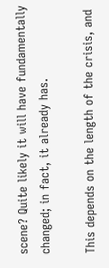scene? Quite likely it will have fundamentally changed; in fact, it already has.

This depends on the length of the crisis, and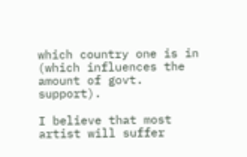which country one is in (which influences the amount of govt. support).

I believe that most artist will suffer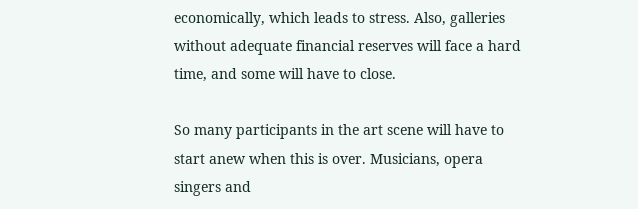economically, which leads to stress. Also, galleries without adequate financial reserves will face a hard time, and some will have to close.

So many participants in the art scene will have to start anew when this is over. Musicians, opera singers and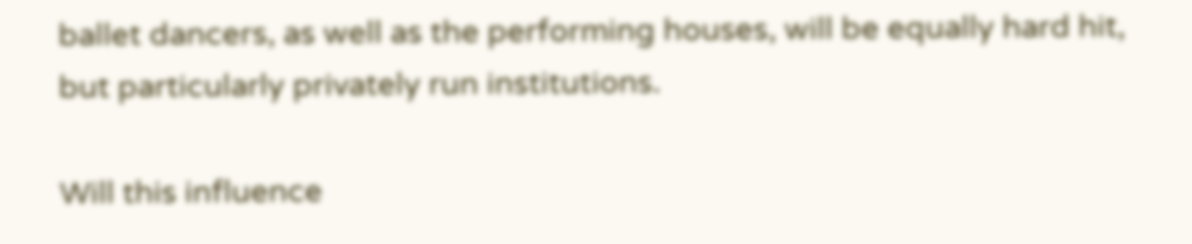ballet dancers, as well as the performing houses, will be equally hard hit, but particularly privately run institutions.

Will this influence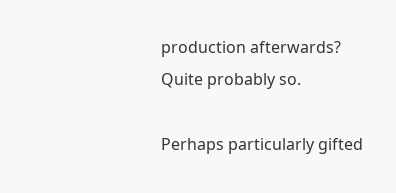production afterwards? Quite probably so.

Perhaps particularly gifted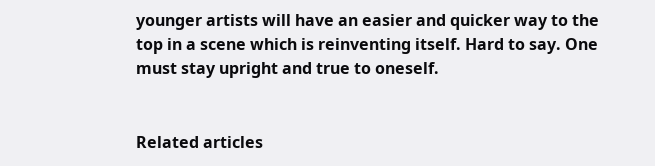younger artists will have an easier and quicker way to the top in a scene which is reinventing itself. Hard to say. One must stay upright and true to oneself.


Related articles